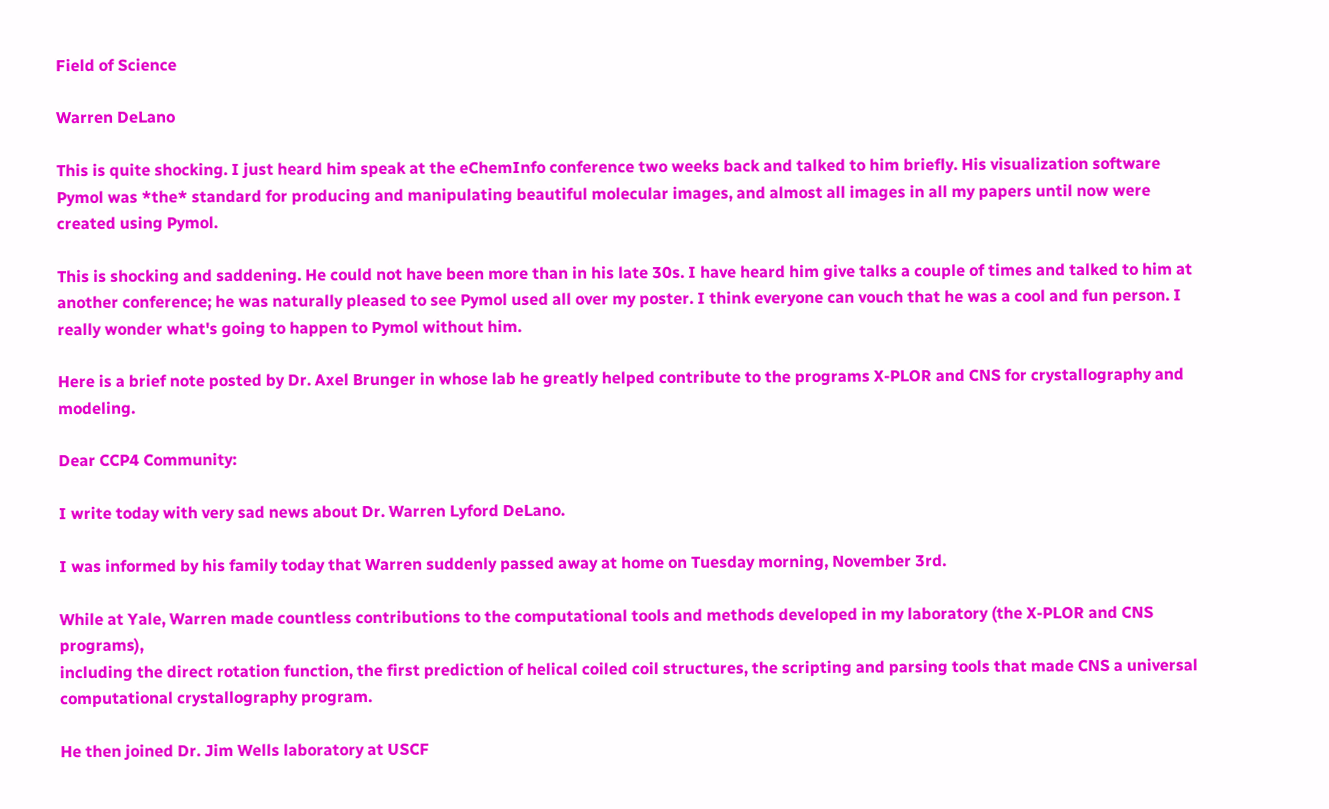Field of Science

Warren DeLano

This is quite shocking. I just heard him speak at the eChemInfo conference two weeks back and talked to him briefly. His visualization software Pymol was *the* standard for producing and manipulating beautiful molecular images, and almost all images in all my papers until now were created using Pymol.

This is shocking and saddening. He could not have been more than in his late 30s. I have heard him give talks a couple of times and talked to him at another conference; he was naturally pleased to see Pymol used all over my poster. I think everyone can vouch that he was a cool and fun person. I really wonder what's going to happen to Pymol without him.

Here is a brief note posted by Dr. Axel Brunger in whose lab he greatly helped contribute to the programs X-PLOR and CNS for crystallography and modeling.

Dear CCP4 Community:

I write today with very sad news about Dr. Warren Lyford DeLano.

I was informed by his family today that Warren suddenly passed away at home on Tuesday morning, November 3rd.

While at Yale, Warren made countless contributions to the computational tools and methods developed in my laboratory (the X-PLOR and CNS programs),
including the direct rotation function, the first prediction of helical coiled coil structures, the scripting and parsing tools that made CNS a universal computational crystallography program.

He then joined Dr. Jim Wells laboratory at USCF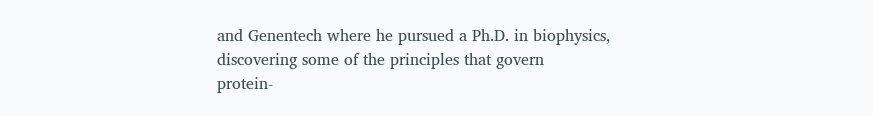and Genentech where he pursued a Ph.D. in biophysics, discovering some of the principles that govern
protein-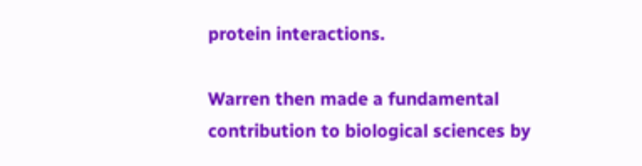protein interactions.

Warren then made a fundamental contribution to biological sciences by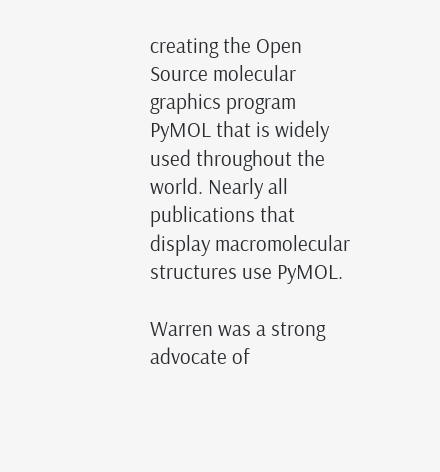creating the Open Source molecular graphics program PyMOL that is widely used throughout the world. Nearly all publications that display macromolecular structures use PyMOL.

Warren was a strong advocate of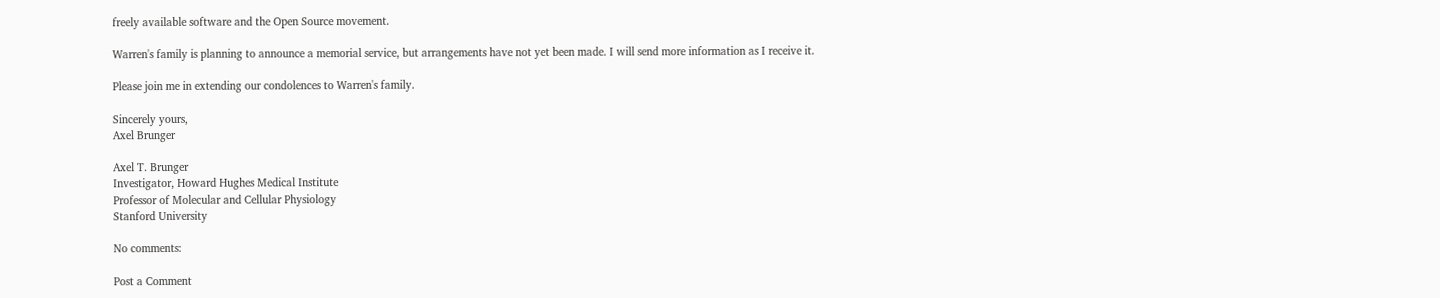freely available software and the Open Source movement.

Warren's family is planning to announce a memorial service, but arrangements have not yet been made. I will send more information as I receive it.

Please join me in extending our condolences to Warren's family.

Sincerely yours,
Axel Brunger

Axel T. Brunger
Investigator, Howard Hughes Medical Institute
Professor of Molecular and Cellular Physiology
Stanford University

No comments:

Post a Comment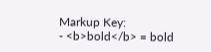Markup Key:
- <b>bold</b> = bold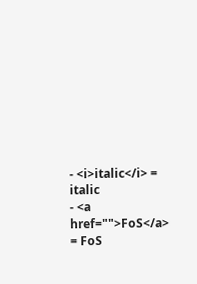- <i>italic</i> = italic
- <a href="">FoS</a> = FoS